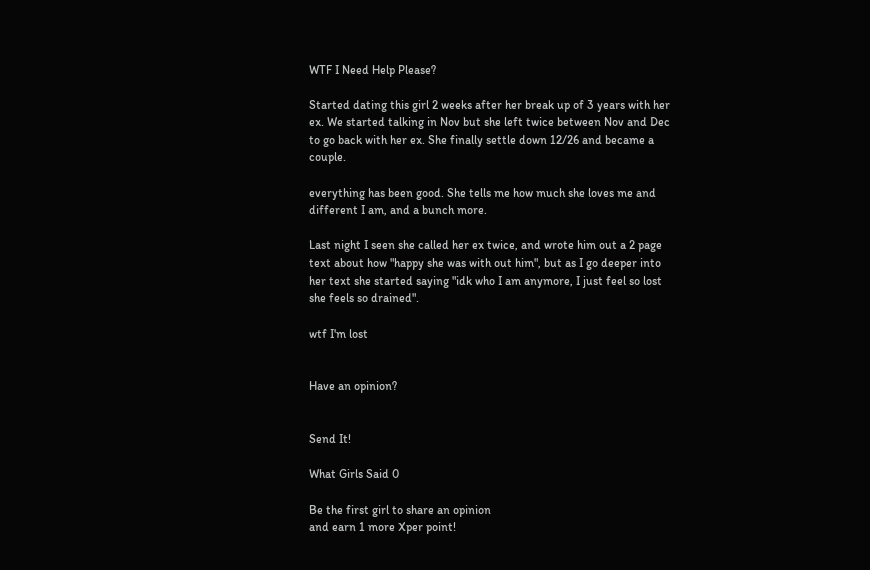WTF I Need Help Please?

Started dating this girl 2 weeks after her break up of 3 years with her ex. We started talking in Nov but she left twice between Nov and Dec to go back with her ex. She finally settle down 12/26 and became a couple.

everything has been good. She tells me how much she loves me and different I am, and a bunch more.

Last night I seen she called her ex twice, and wrote him out a 2 page text about how "happy she was with out him", but as I go deeper into her text she started saying "idk who I am anymore, I just feel so lost she feels so drained".

wtf I'm lost


Have an opinion?


Send It!

What Girls Said 0

Be the first girl to share an opinion
and earn 1 more Xper point!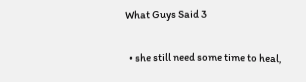What Guys Said 3

  • she still need some time to heal,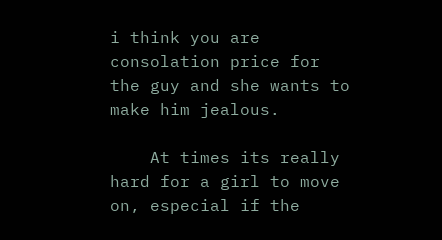i think you are consolation price for the guy and she wants to make him jealous.

    At times its really hard for a girl to move on, especial if the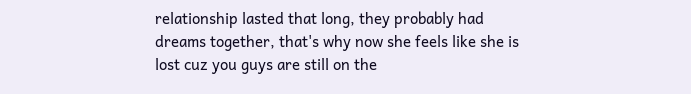relationship lasted that long, they probably had dreams together, that's why now she feels like she is lost cuz you guys are still on the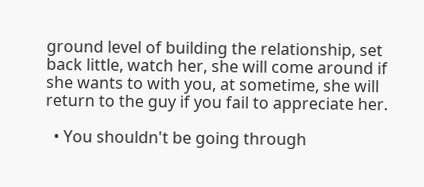ground level of building the relationship, set back little, watch her, she will come around if she wants to with you, at sometime, she will return to the guy if you fail to appreciate her.

  • You shouldn't be going through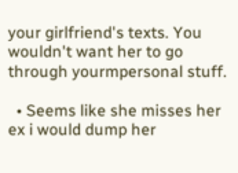your girlfriend's texts. You wouldn't want her to go through yourmpersonal stuff.

  • Seems like she misses her ex i would dump her